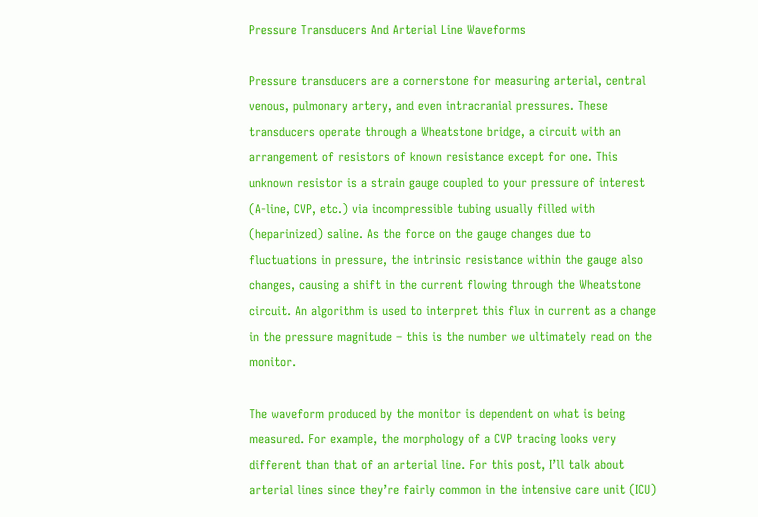Pressure Transducers And Arterial Line Waveforms

Pressure transducers are a cornerstone for measuring arterial, central venous, pulmonary artery, and even intracranial pressures. These transducers operate through a Wheatstone bridge, a circuit with an arrangement of resistors of known resistance except for one. This unknown resistor is a strain gauge coupled to your pressure of interest (A-line, CVP, etc.) via incompressible tubing usually filled with (heparinized) saline. As the force on the gauge changes due to fluctuations in pressure, the intrinsic resistance within the gauge also changes, causing a shift in the current flowing through the Wheatstone circuit. An algorithm is used to interpret this flux in current as a change in the pressure magnitude – this is the number we ultimately read on the monitor.

The waveform produced by the monitor is dependent on what is being measured. For example, the morphology of a CVP tracing looks very different than that of an arterial line. For this post, I’ll talk about arterial lines since they’re fairly common in the intensive care unit (ICU)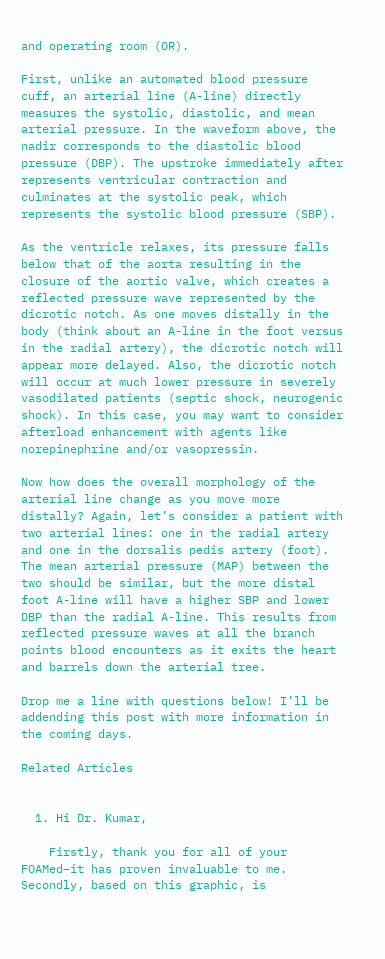and operating room (OR).

First, unlike an automated blood pressure cuff, an arterial line (A-line) directly measures the systolic, diastolic, and mean arterial pressure. In the waveform above, the nadir corresponds to the diastolic blood pressure (DBP). The upstroke immediately after represents ventricular contraction and culminates at the systolic peak, which represents the systolic blood pressure (SBP).

As the ventricle relaxes, its pressure falls below that of the aorta resulting in the closure of the aortic valve, which creates a reflected pressure wave represented by the dicrotic notch. As one moves distally in the body (think about an A-line in the foot versus in the radial artery), the dicrotic notch will appear more delayed. Also, the dicrotic notch will occur at much lower pressure in severely vasodilated patients (septic shock, neurogenic shock). In this case, you may want to consider afterload enhancement with agents like norepinephrine and/or vasopressin.

Now how does the overall morphology of the arterial line change as you move more distally? Again, let’s consider a patient with two arterial lines: one in the radial artery and one in the dorsalis pedis artery (foot). The mean arterial pressure (MAP) between the two should be similar, but the more distal foot A-line will have a higher SBP and lower DBP than the radial A-line. This results from reflected pressure waves at all the branch points blood encounters as it exits the heart and barrels down the arterial tree.

Drop me a line with questions below! I’ll be addending this post with more information in the coming days.

Related Articles


  1. Hi Dr. Kumar,

    Firstly, thank you for all of your FOAMed–it has proven invaluable to me. Secondly, based on this graphic, is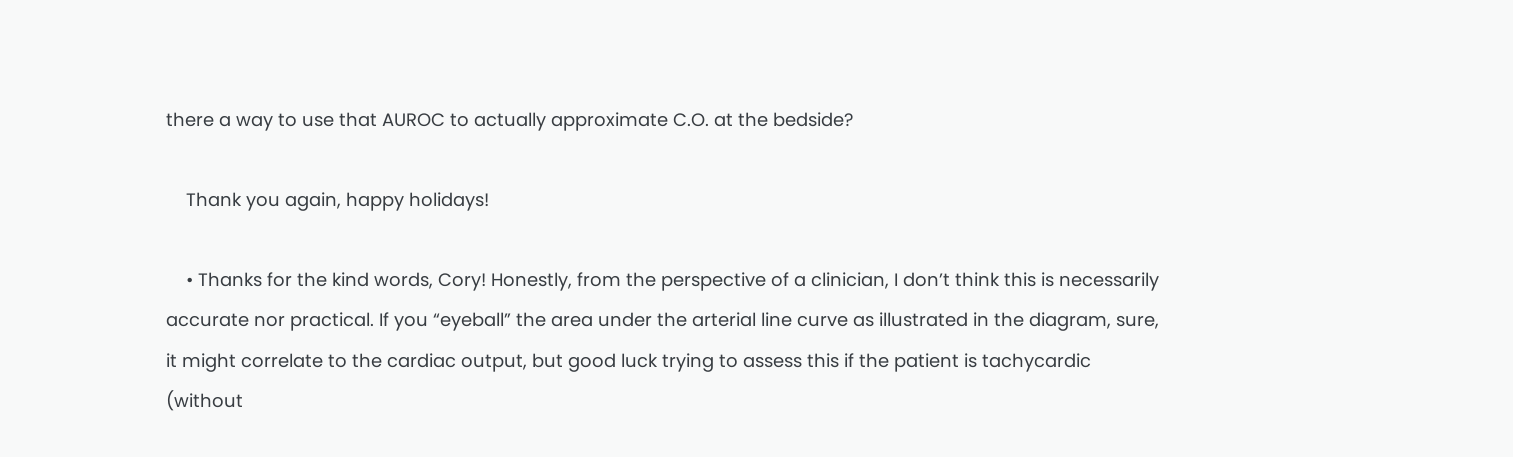there a way to use that AUROC to actually approximate C.O. at the bedside?

    Thank you again, happy holidays!

    • Thanks for the kind words, Cory! Honestly, from the perspective of a clinician, I don’t think this is necessarily accurate nor practical. If you “eyeball” the area under the arterial line curve as illustrated in the diagram, sure, it might correlate to the cardiac output, but good luck trying to assess this if the patient is tachycardic (without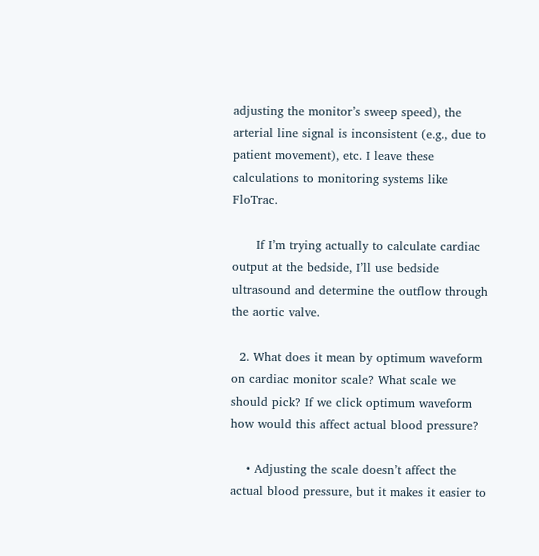adjusting the monitor’s sweep speed), the arterial line signal is inconsistent (e.g., due to patient movement), etc. I leave these calculations to monitoring systems like FloTrac.

      If I’m trying actually to calculate cardiac output at the bedside, I’ll use bedside ultrasound and determine the outflow through the aortic valve.

  2. What does it mean by optimum waveform on cardiac monitor scale? What scale we should pick? If we click optimum waveform how would this affect actual blood pressure?

    • Adjusting the scale doesn’t affect the actual blood pressure, but it makes it easier to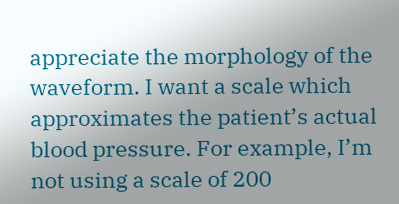appreciate the morphology of the waveform. I want a scale which approximates the patient’s actual blood pressure. For example, I’m not using a scale of 200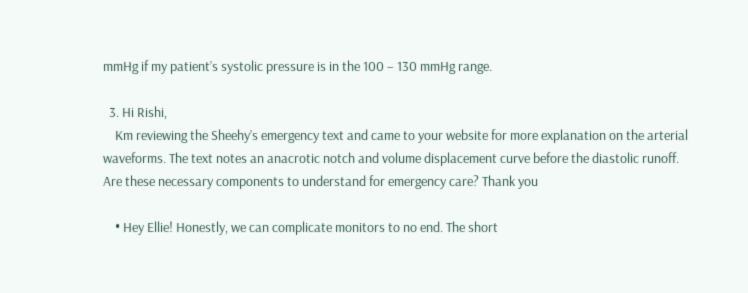mmHg if my patient’s systolic pressure is in the 100 – 130 mmHg range.

  3. Hi Rishi,
    Km reviewing the Sheehy’s emergency text and came to your website for more explanation on the arterial waveforms. The text notes an anacrotic notch and volume displacement curve before the diastolic runoff. Are these necessary components to understand for emergency care? Thank you

    • Hey Ellie! Honestly, we can complicate monitors to no end. The short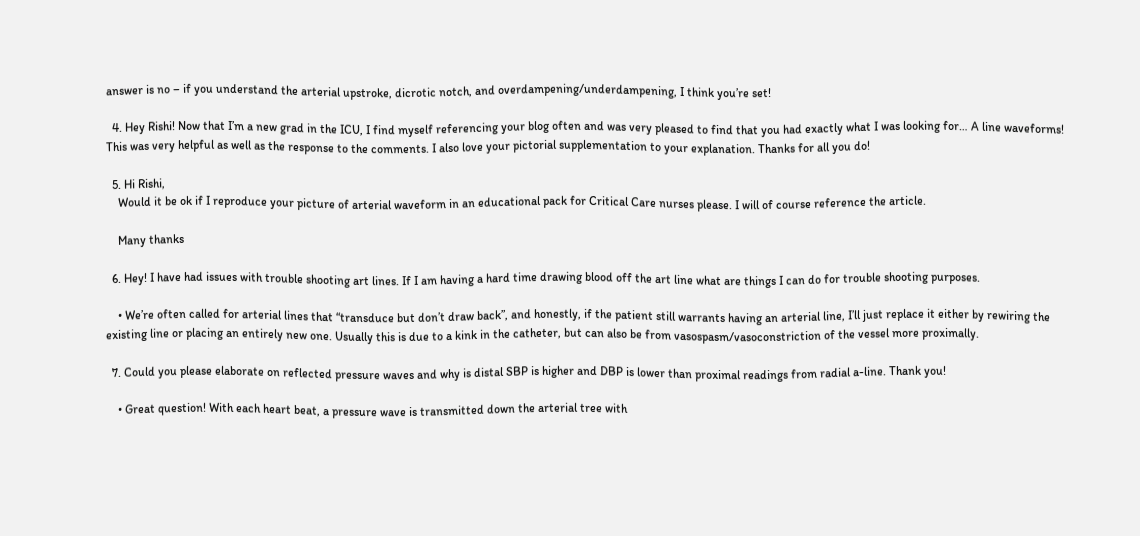answer is no – if you understand the arterial upstroke, dicrotic notch, and overdampening/underdampening, I think you’re set!

  4. Hey Rishi! Now that I’m a new grad in the ICU, I find myself referencing your blog often and was very pleased to find that you had exactly what I was looking for… A line waveforms! This was very helpful as well as the response to the comments. I also love your pictorial supplementation to your explanation. Thanks for all you do!

  5. Hi Rishi,
    Would it be ok if I reproduce your picture of arterial waveform in an educational pack for Critical Care nurses please. I will of course reference the article.

    Many thanks

  6. Hey! I have had issues with trouble shooting art lines. If I am having a hard time drawing blood off the art line what are things I can do for trouble shooting purposes.

    • We’re often called for arterial lines that “transduce but don’t draw back”, and honestly, if the patient still warrants having an arterial line, I’ll just replace it either by rewiring the existing line or placing an entirely new one. Usually this is due to a kink in the catheter, but can also be from vasospasm/vasoconstriction of the vessel more proximally.

  7. Could you please elaborate on reflected pressure waves and why is distal SBP is higher and DBP is lower than proximal readings from radial a-line. Thank you!

    • Great question! With each heart beat, a pressure wave is transmitted down the arterial tree with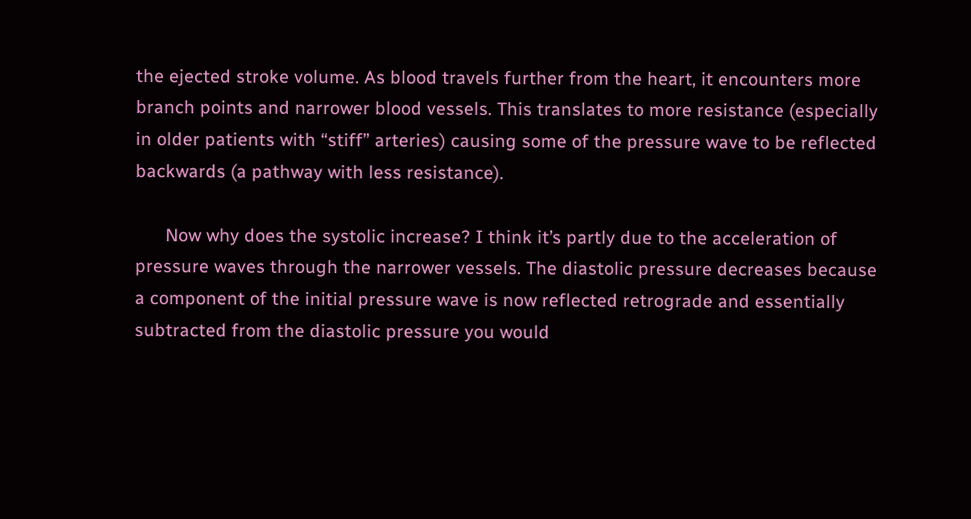the ejected stroke volume. As blood travels further from the heart, it encounters more branch points and narrower blood vessels. This translates to more resistance (especially in older patients with “stiff” arteries) causing some of the pressure wave to be reflected backwards (a pathway with less resistance).

      Now why does the systolic increase? I think it’s partly due to the acceleration of pressure waves through the narrower vessels. The diastolic pressure decreases because a component of the initial pressure wave is now reflected retrograde and essentially subtracted from the diastolic pressure you would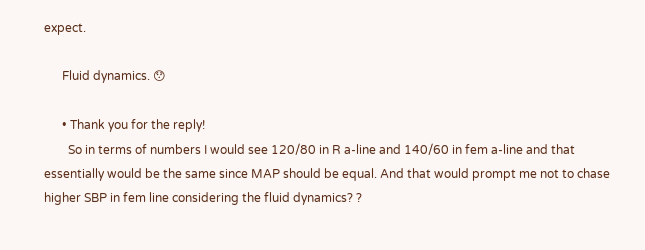expect.

      Fluid dynamics. 😯

      • Thank you for the reply!
        So in terms of numbers I would see 120/80 in R a-line and 140/60 in fem a-line and that essentially would be the same since MAP should be equal. And that would prompt me not to chase higher SBP in fem line considering the fluid dynamics? ?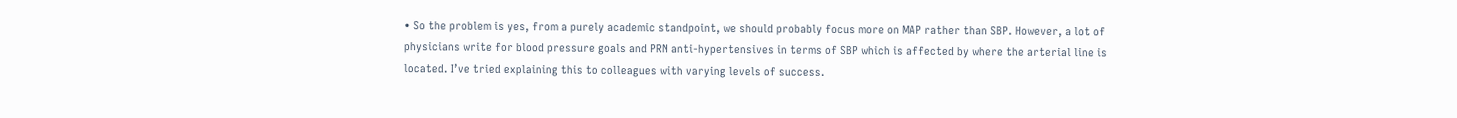• So the problem is yes, from a purely academic standpoint, we should probably focus more on MAP rather than SBP. However, a lot of physicians write for blood pressure goals and PRN anti-hypertensives in terms of SBP which is affected by where the arterial line is located. I’ve tried explaining this to colleagues with varying levels of success.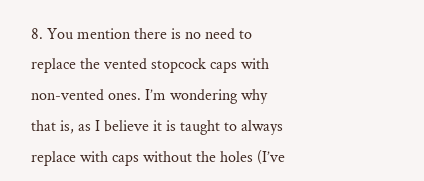8. You mention there is no need to replace the vented stopcock caps with non-vented ones. I’m wondering why that is, as I believe it is taught to always replace with caps without the holes (I’ve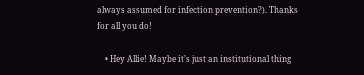always assumed for infection prevention?). Thanks for all you do!

    • Hey Allie! Maybe it’s just an institutional thing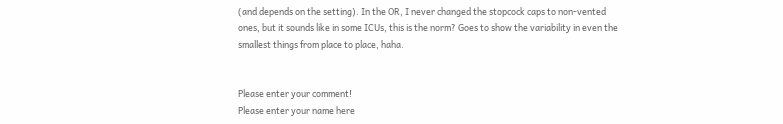(and depends on the setting). In the OR, I never changed the stopcock caps to non-vented ones, but it sounds like in some ICUs, this is the norm? Goes to show the variability in even the smallest things from place to place, haha.


Please enter your comment!
Please enter your name here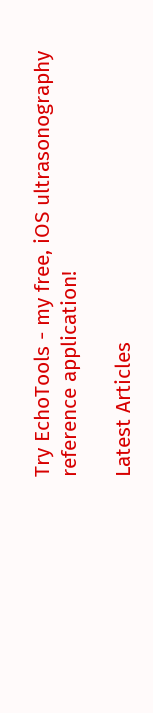Try EchoTools - my free, iOS ultrasonography reference application!

Latest Articles